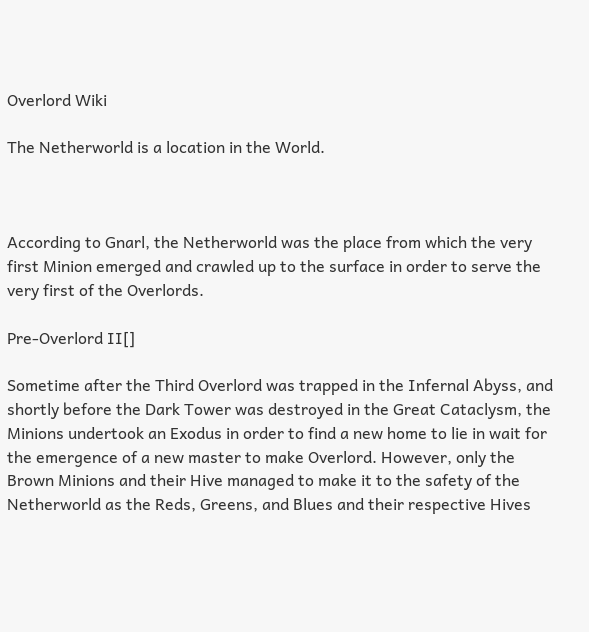Overlord Wiki

The Netherworld is a location in the World.



According to Gnarl, the Netherworld was the place from which the very first Minion emerged and crawled up to the surface in order to serve the very first of the Overlords.

Pre-Overlord II[]

Sometime after the Third Overlord was trapped in the Infernal Abyss, and shortly before the Dark Tower was destroyed in the Great Cataclysm, the Minions undertook an Exodus in order to find a new home to lie in wait for the emergence of a new master to make Overlord. However, only the Brown Minions and their Hive managed to make it to the safety of the Netherworld as the Reds, Greens, and Blues and their respective Hives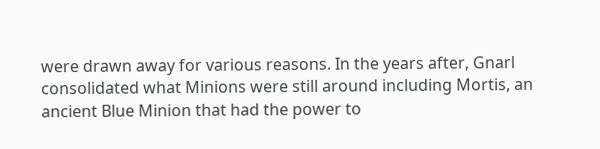were drawn away for various reasons. In the years after, Gnarl consolidated what Minions were still around including Mortis, an ancient Blue Minion that had the power to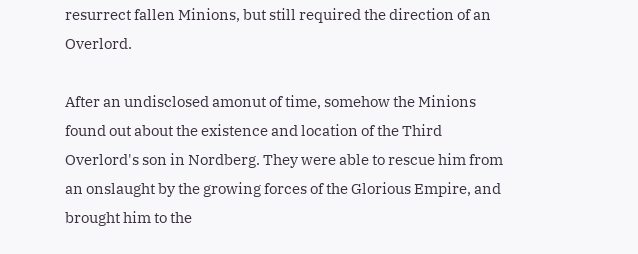resurrect fallen Minions, but still required the direction of an Overlord.

After an undisclosed amonut of time, somehow the Minions found out about the existence and location of the Third Overlord's son in Nordberg. They were able to rescue him from an onslaught by the growing forces of the Glorious Empire, and brought him to the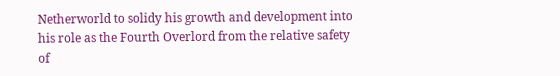Netherworld to solidy his growth and development into his role as the Fourth Overlord from the relative safety of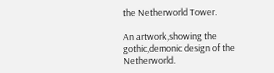the Netherworld Tower.

An artwork,showing the gothic,demonic design of the Netherworld.